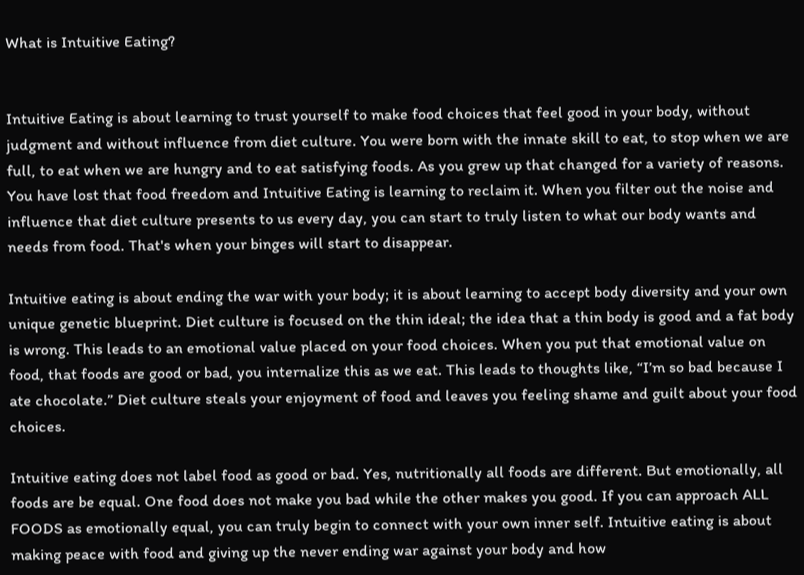What is Intuitive Eating?


Intuitive Eating is about learning to trust yourself to make food choices that feel good in your body, without judgment and without influence from diet culture. You were born with the innate skill to eat, to stop when we are full, to eat when we are hungry and to eat satisfying foods. As you grew up that changed for a variety of reasons. You have lost that food freedom and Intuitive Eating is learning to reclaim it. When you filter out the noise and influence that diet culture presents to us every day, you can start to truly listen to what our body wants and needs from food. That's when your binges will start to disappear.

Intuitive eating is about ending the war with your body; it is about learning to accept body diversity and your own unique genetic blueprint. Diet culture is focused on the thin ideal; the idea that a thin body is good and a fat body is wrong. This leads to an emotional value placed on your food choices. When you put that emotional value on food, that foods are good or bad, you internalize this as we eat. This leads to thoughts like, “I’m so bad because I ate chocolate.” Diet culture steals your enjoyment of food and leaves you feeling shame and guilt about your food choices.

Intuitive eating does not label food as good or bad. Yes, nutritionally all foods are different. But emotionally, all foods are be equal. One food does not make you bad while the other makes you good. If you can approach ALL FOODS as emotionally equal, you can truly begin to connect with your own inner self. Intuitive eating is about making peace with food and giving up the never ending war against your body and how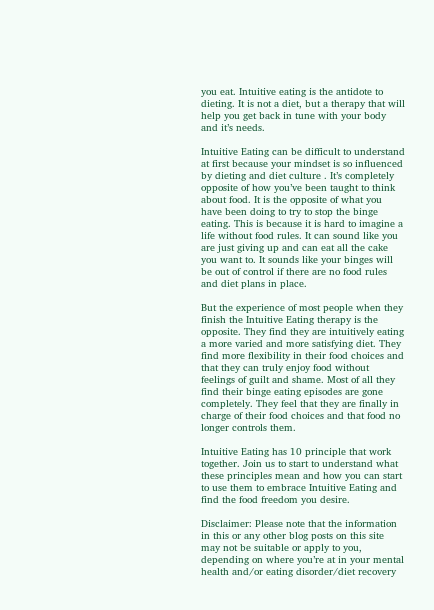you eat. Intuitive eating is the antidote to dieting. It is not a diet, but a therapy that will help you get back in tune with your body and it’s needs.

Intuitive Eating can be difficult to understand at first because your mindset is so influenced by dieting and diet culture . It’s completely opposite of how you’ve been taught to think about food. It is the opposite of what you have been doing to try to stop the binge eating. This is because it is hard to imagine a life without food rules. It can sound like you are just giving up and can eat all the cake you want to. It sounds like your binges will be out of control if there are no food rules and diet plans in place.

But the experience of most people when they finish the Intuitive Eating therapy is the opposite. They find they are intuitively eating a more varied and more satisfying diet. They find more flexibility in their food choices and that they can truly enjoy food without feelings of guilt and shame. Most of all they find their binge eating episodes are gone completely. They feel that they are finally in charge of their food choices and that food no longer controls them.

Intuitive Eating has 10 principle that work together. Join us to start to understand what these principles mean and how you can start to use them to embrace Intuitive Eating and find the food freedom you desire.

Disclaimer: Please note that the information in this or any other blog posts on this site may not be suitable or apply to you, depending on where you’re at in your mental health and/or eating disorder/diet recovery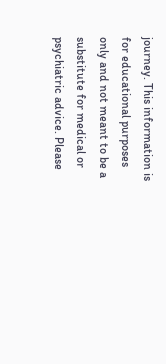journey. This information is for educational purposes only and not meant to be a substitute for medical or psychiatric advice. Please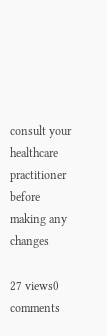consult your healthcare practitioner before making any changes

27 views0 comments